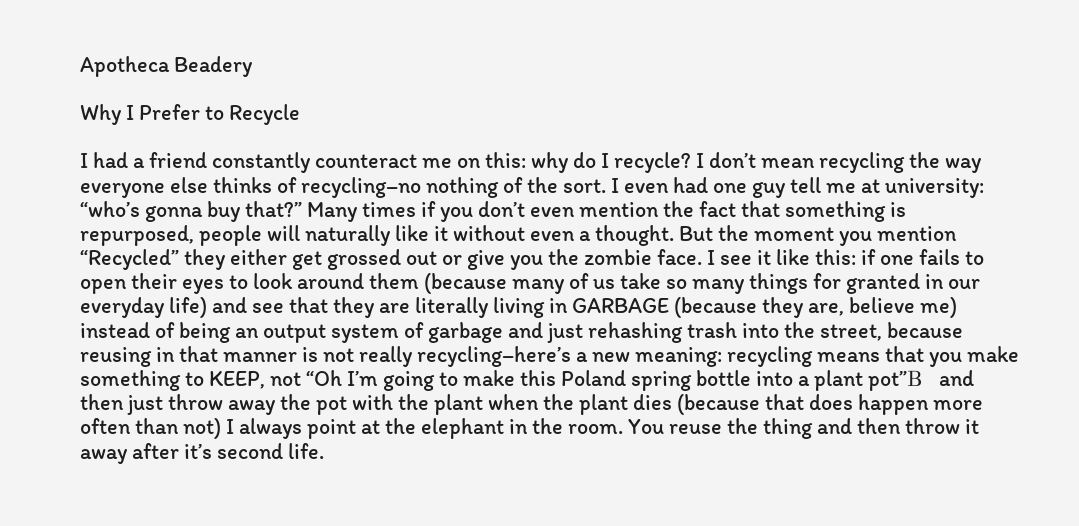Apotheca Beadery

Why I Prefer to Recycle

I had a friend constantly counteract me on this: why do I recycle? I don’t mean recycling the way everyone else thinks of recycling–no nothing of the sort. I even had one guy tell me at university: “who’s gonna buy that?” Many times if you don’t even mention the fact that something is repurposed, people will naturally like it without even a thought. But the moment you mention “Recycled” they either get grossed out or give you the zombie face. I see it like this: if one fails to open their eyes to look around them (because many of us take so many things for granted in our everyday life) and see that they are literally living in GARBAGE (because they are, believe me) instead of being an output system of garbage and just rehashing trash into the street, because reusing in that manner is not really recycling–here’s a new meaning: recycling means that you make something to KEEP, not “Oh I’m going to make this Poland spring bottle into a plant pot”Β  and then just throw away the pot with the plant when the plant dies (because that does happen more often than not) I always point at the elephant in the room. You reuse the thing and then throw it away after it’s second life.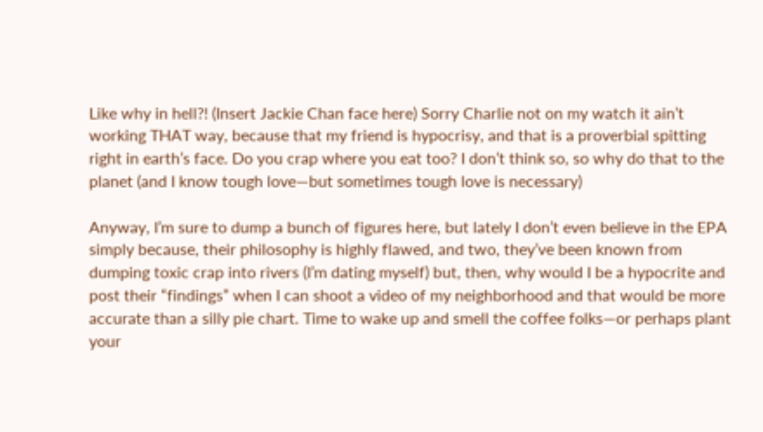Like why in hell?! (Insert Jackie Chan face here) Sorry Charlie not on my watch it ain’t working THAT way, because that my friend is hypocrisy, and that is a proverbial spitting right in earth’s face. Do you crap where you eat too? I don’t think so, so why do that to the planet (and I know tough love—but sometimes tough love is necessary)

Anyway, I’m sure to dump a bunch of figures here, but lately I don’t even believe in the EPA simply because, their philosophy is highly flawed, and two, they’ve been known from dumping toxic crap into rivers (I’m dating myself) but, then, why would I be a hypocrite and post their “findings” when I can shoot a video of my neighborhood and that would be more accurate than a silly pie chart. Time to wake up and smell the coffee folks—or perhaps plant your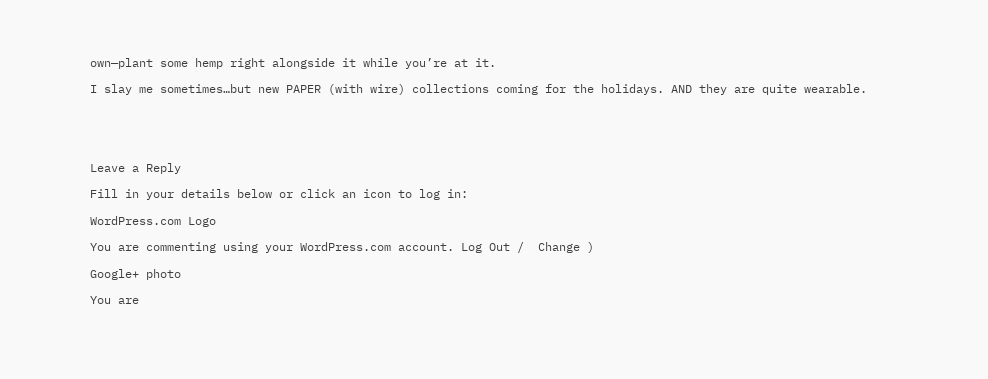own—plant some hemp right alongside it while you’re at it.

I slay me sometimes…but new PAPER (with wire) collections coming for the holidays. AND they are quite wearable.





Leave a Reply

Fill in your details below or click an icon to log in:

WordPress.com Logo

You are commenting using your WordPress.com account. Log Out /  Change )

Google+ photo

You are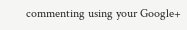commenting using your Google+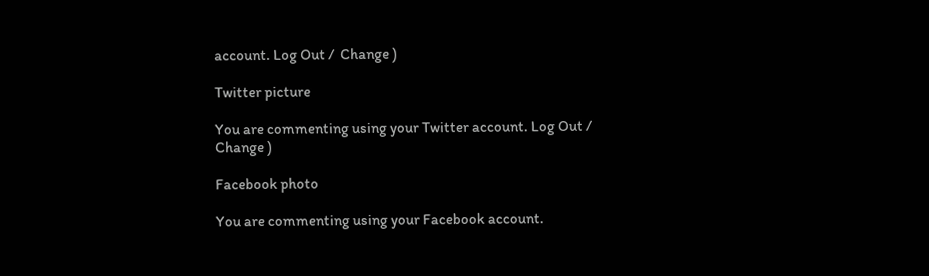account. Log Out /  Change )

Twitter picture

You are commenting using your Twitter account. Log Out /  Change )

Facebook photo

You are commenting using your Facebook account.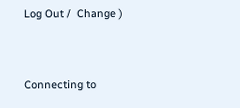Log Out /  Change )


Connecting to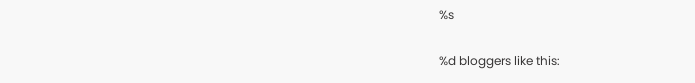%s

%d bloggers like this: